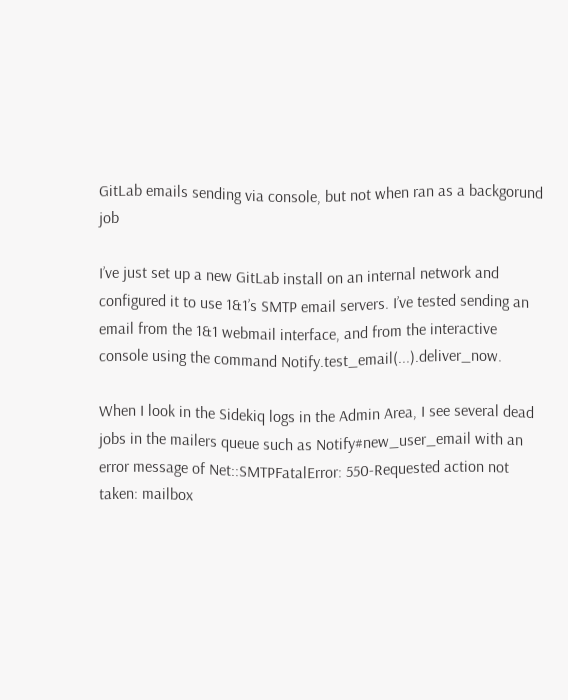GitLab emails sending via console, but not when ran as a backgorund job

I’ve just set up a new GitLab install on an internal network and configured it to use 1&1’s SMTP email servers. I’ve tested sending an email from the 1&1 webmail interface, and from the interactive console using the command Notify.test_email(...).deliver_now.

When I look in the Sidekiq logs in the Admin Area, I see several dead jobs in the mailers queue such as Notify#new_user_email with an error message of Net::SMTPFatalError: 550-Requested action not taken: mailbox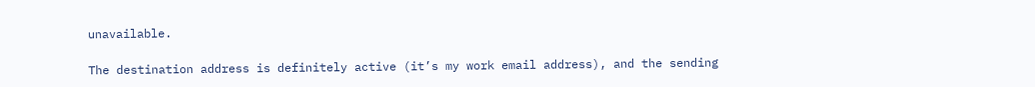unavailable.

The destination address is definitely active (it’s my work email address), and the sending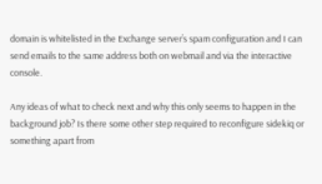domain is whitelisted in the Exchange server’s spam configuration and I can send emails to the same address both on webmail and via the interactive console.

Any ideas of what to check next and why this only seems to happen in the background job? Is there some other step required to reconfigure sidekiq or something apart from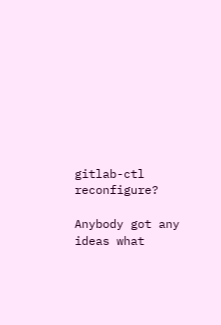gitlab-ctl reconfigure?

Anybody got any ideas what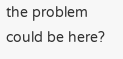the problem could be here?